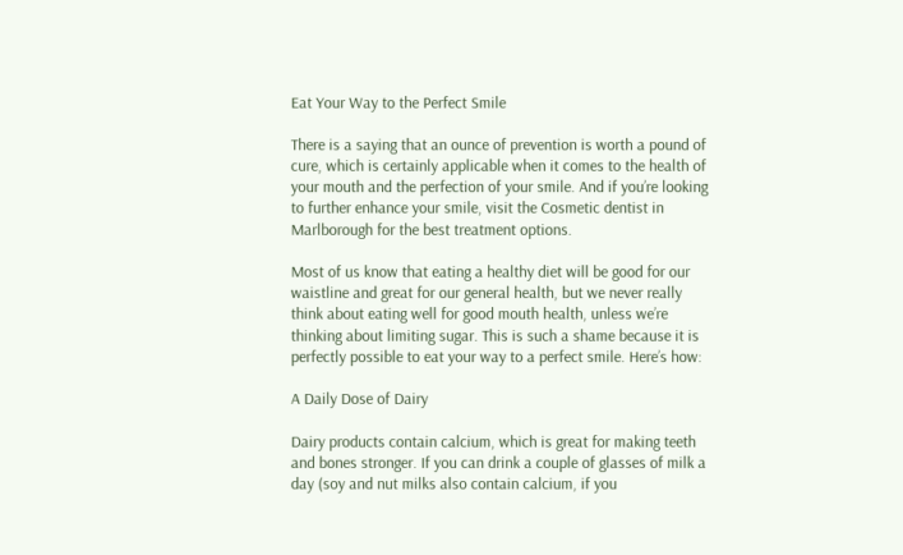Eat Your Way to the Perfect Smile

There is a saying that an ounce of prevention is worth a pound of cure, which is certainly applicable when it comes to the health of your mouth and the perfection of your smile. And if you’re looking to further enhance your smile, visit the Cosmetic dentist in Marlborough for the best treatment options.

Most of us know that eating a healthy diet will be good for our waistline and great for our general health, but we never really think about eating well for good mouth health, unless we’re thinking about limiting sugar. This is such a shame because it is perfectly possible to eat your way to a perfect smile. Here’s how:

A Daily Dose of Dairy

Dairy products contain calcium, which is great for making teeth and bones stronger. If you can drink a couple of glasses of milk a day (soy and nut milks also contain calcium, if you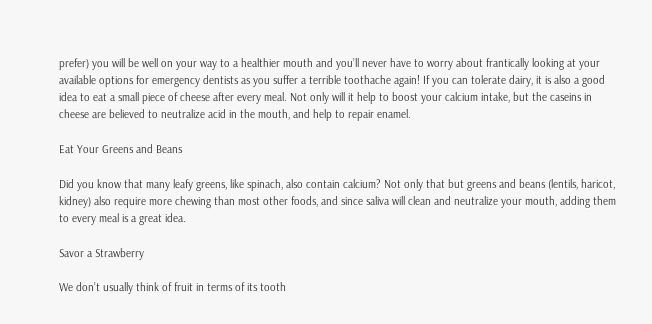prefer) you will be well on your way to a healthier mouth and you’ll never have to worry about frantically looking at your available options for emergency dentists as you suffer a terrible toothache again! If you can tolerate dairy, it is also a good idea to eat a small piece of cheese after every meal. Not only will it help to boost your calcium intake, but the caseins in cheese are believed to neutralize acid in the mouth, and help to repair enamel.

Eat Your Greens and Beans

Did you know that many leafy greens, like spinach, also contain calcium? Not only that but greens and beans (lentils, haricot, kidney) also require more chewing than most other foods, and since saliva will clean and neutralize your mouth, adding them to every meal is a great idea.

Savor a Strawberry

We don’t usually think of fruit in terms of its tooth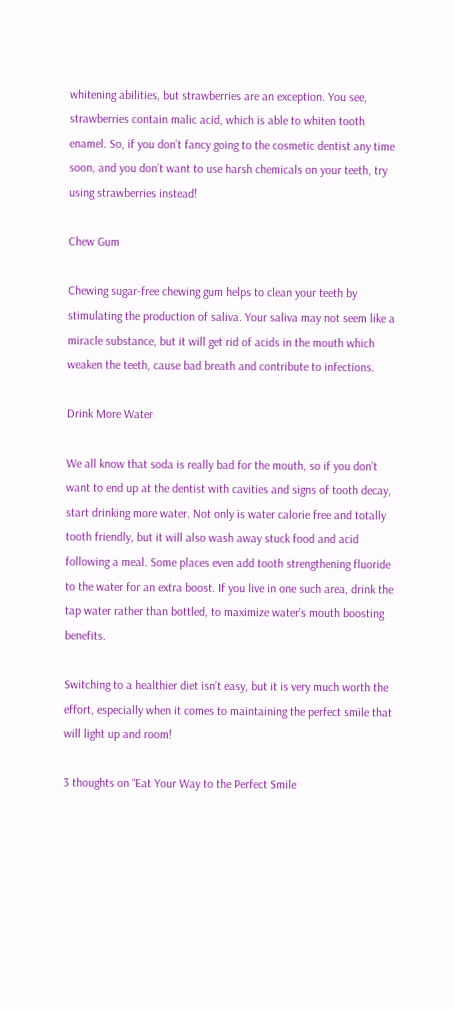whitening abilities, but strawberries are an exception. You see, strawberries contain malic acid, which is able to whiten tooth enamel. So, if you don’t fancy going to the cosmetic dentist any time soon, and you don’t want to use harsh chemicals on your teeth, try using strawberries instead!

Chew Gum

Chewing sugar-free chewing gum helps to clean your teeth by stimulating the production of saliva. Your saliva may not seem like a miracle substance, but it will get rid of acids in the mouth which weaken the teeth, cause bad breath and contribute to infections.

Drink More Water

We all know that soda is really bad for the mouth, so if you don’t want to end up at the dentist with cavities and signs of tooth decay, start drinking more water. Not only is water calorie free and totally tooth friendly, but it will also wash away stuck food and acid following a meal. Some places even add tooth strengthening fluoride to the water for an extra boost. If you live in one such area, drink the tap water rather than bottled, to maximize water’s mouth boosting benefits.

Switching to a healthier diet isn’t easy, but it is very much worth the effort, especially when it comes to maintaining the perfect smile that will light up and room!

3 thoughts on “Eat Your Way to the Perfect Smile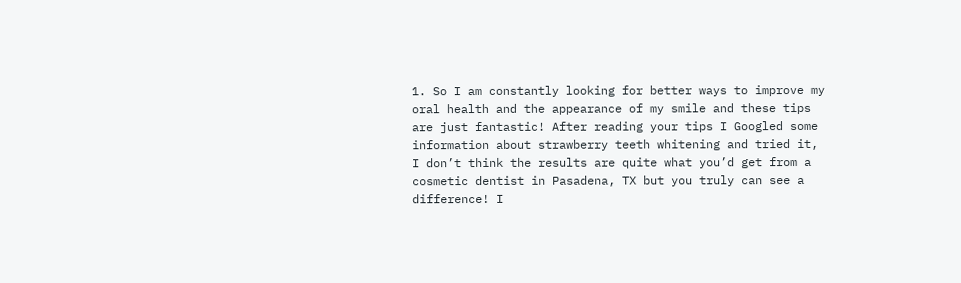1. So I am constantly looking for better ways to improve my oral health and the appearance of my smile and these tips are just fantastic! After reading your tips I Googled some information about strawberry teeth whitening and tried it, I don’t think the results are quite what you’d get from a cosmetic dentist in Pasadena, TX but you truly can see a difference! I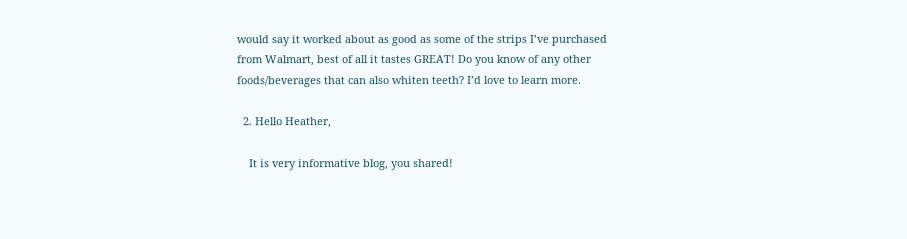would say it worked about as good as some of the strips I’ve purchased from Walmart, best of all it tastes GREAT! Do you know of any other foods/beverages that can also whiten teeth? I’d love to learn more.

  2. Hello Heather,

    It is very informative blog, you shared!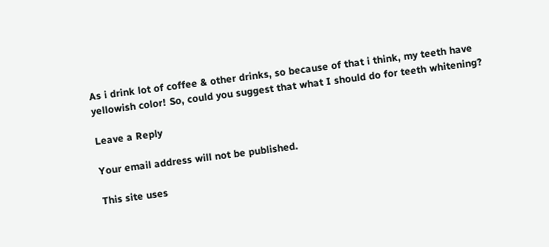As i drink lot of coffee & other drinks, so because of that i think, my teeth have yellowish color! So, could you suggest that what I should do for teeth whitening?

Leave a Reply

Your email address will not be published.

This site uses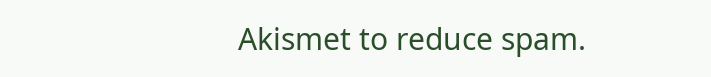Akismet to reduce spam.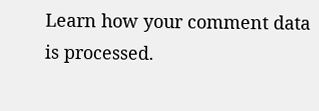Learn how your comment data is processed.